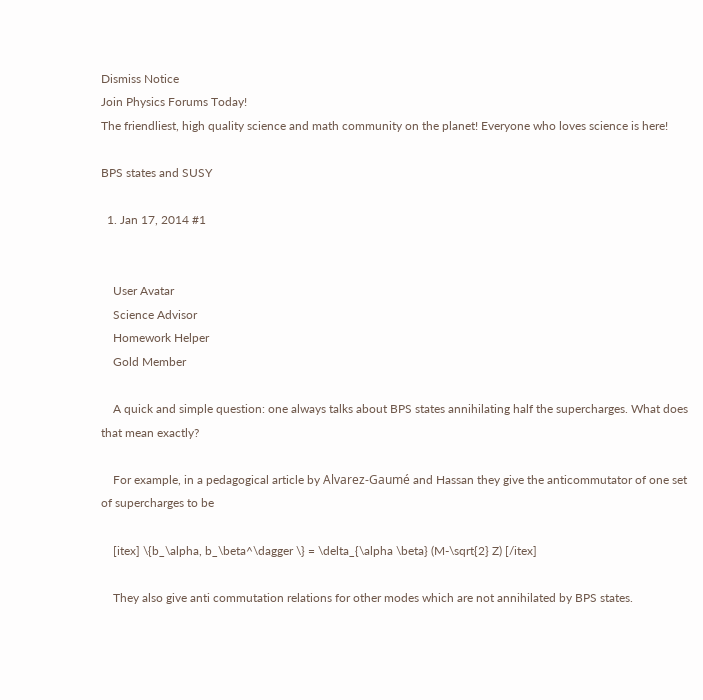Dismiss Notice
Join Physics Forums Today!
The friendliest, high quality science and math community on the planet! Everyone who loves science is here!

BPS states and SUSY

  1. Jan 17, 2014 #1


    User Avatar
    Science Advisor
    Homework Helper
    Gold Member

    A quick and simple question: one always talks about BPS states annihilating half the supercharges. What does that mean exactly?

    For example, in a pedagogical article by Alvarez-Gaumé and Hassan they give the anticommutator of one set of supercharges to be

    [itex] \{b_\alpha, b_\beta^\dagger \} = \delta_{\alpha \beta} (M-\sqrt{2} Z) [/itex]

    They also give anti commutation relations for other modes which are not annihilated by BPS states.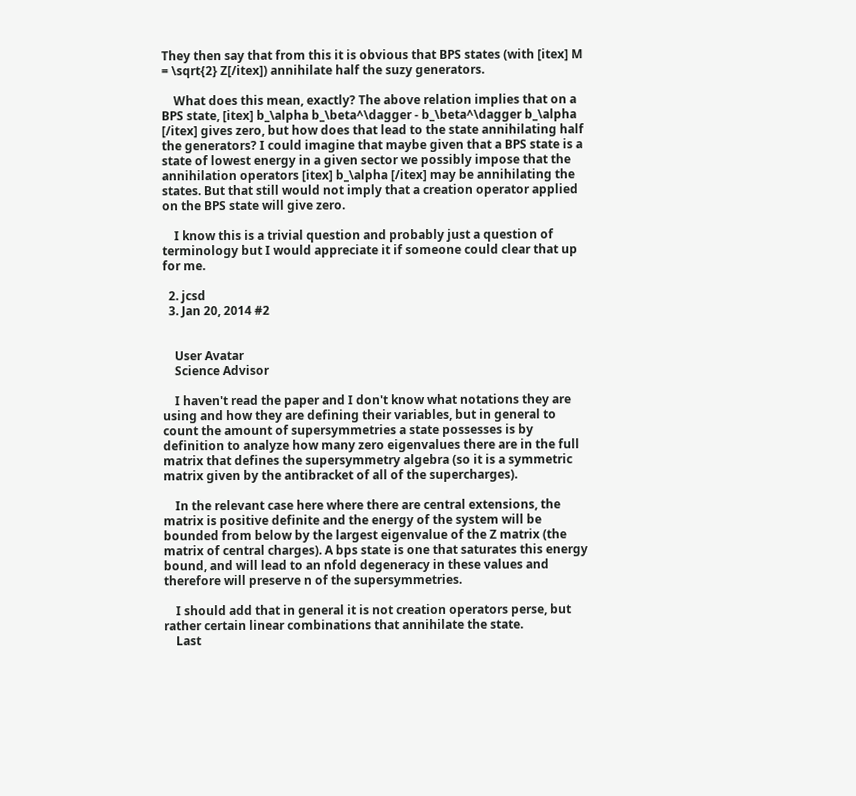They then say that from this it is obvious that BPS states (with [itex] M = \sqrt{2} Z[/itex]) annihilate half the suzy generators.

    What does this mean, exactly? The above relation implies that on a BPS state, [itex] b_\alpha b_\beta^\dagger - b_\beta^\dagger b_\alpha [/itex] gives zero, but how does that lead to the state annihilating half the generators? I could imagine that maybe given that a BPS state is a state of lowest energy in a given sector we possibly impose that the annihilation operators [itex] b_\alpha [/itex] may be annihilating the states. But that still would not imply that a creation operator applied on the BPS state will give zero.

    I know this is a trivial question and probably just a question of terminology but I would appreciate it if someone could clear that up for me.

  2. jcsd
  3. Jan 20, 2014 #2


    User Avatar
    Science Advisor

    I haven't read the paper and I don't know what notations they are using and how they are defining their variables, but in general to count the amount of supersymmetries a state possesses is by definition to analyze how many zero eigenvalues there are in the full matrix that defines the supersymmetry algebra (so it is a symmetric matrix given by the antibracket of all of the supercharges).

    In the relevant case here where there are central extensions, the matrix is positive definite and the energy of the system will be bounded from below by the largest eigenvalue of the Z matrix (the matrix of central charges). A bps state is one that saturates this energy bound, and will lead to an nfold degeneracy in these values and therefore will preserve n of the supersymmetries.

    I should add that in general it is not creation operators perse, but rather certain linear combinations that annihilate the state.
    Last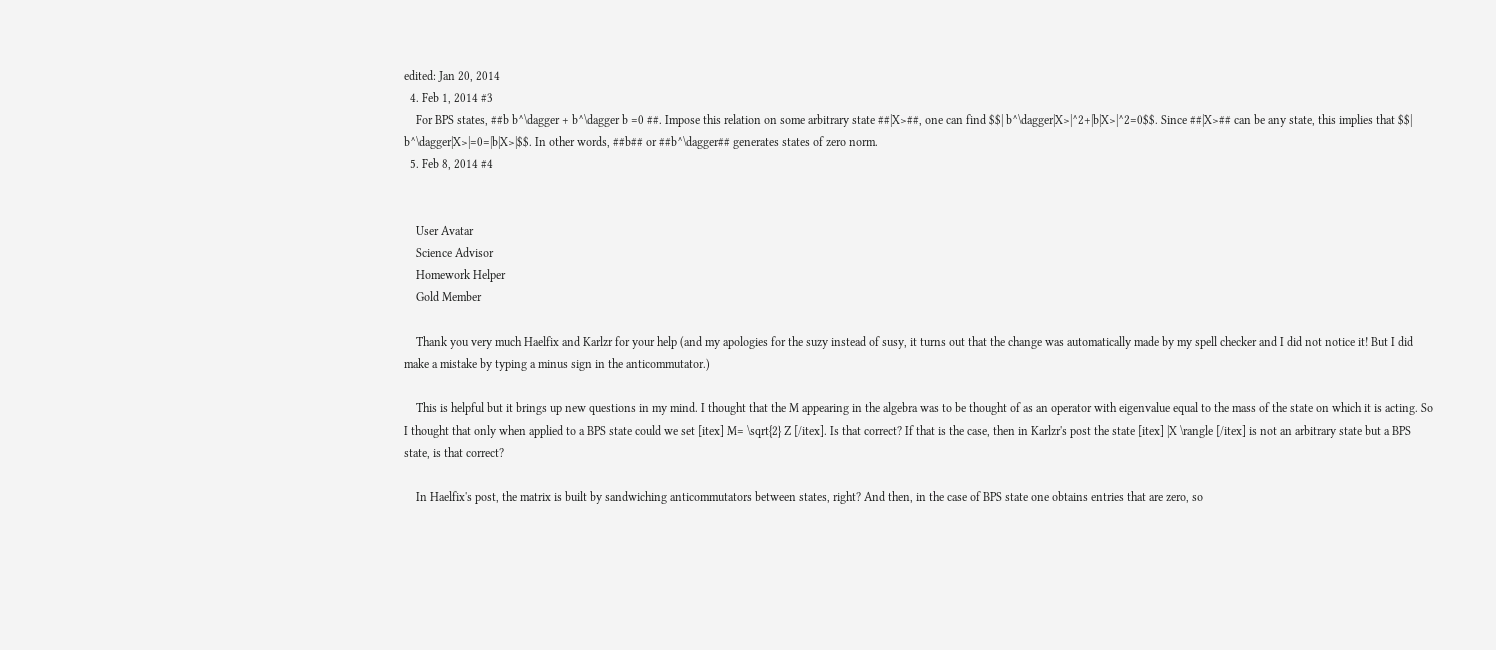edited: Jan 20, 2014
  4. Feb 1, 2014 #3
    For BPS states, ##b b^\dagger + b^\dagger b =0 ##. Impose this relation on some arbitrary state ##|X>##, one can find $$| b^\dagger|X>|^2+|b|X>|^2=0$$. Since ##|X>## can be any state, this implies that $$| b^\dagger|X>|=0=|b|X>|$$. In other words, ##b## or ##b^\dagger## generates states of zero norm.
  5. Feb 8, 2014 #4


    User Avatar
    Science Advisor
    Homework Helper
    Gold Member

    Thank you very much Haelfix and Karlzr for your help (and my apologies for the suzy instead of susy, it turns out that the change was automatically made by my spell checker and I did not notice it! But I did make a mistake by typing a minus sign in the anticommutator.)

    This is helpful but it brings up new questions in my mind. I thought that the M appearing in the algebra was to be thought of as an operator with eigenvalue equal to the mass of the state on which it is acting. So I thought that only when applied to a BPS state could we set [itex] M= \sqrt{2} Z [/itex]. Is that correct? If that is the case, then in Karlzr's post the state [itex] |X \rangle [/itex] is not an arbitrary state but a BPS state, is that correct?

    In Haelfix's post, the matrix is built by sandwiching anticommutators between states, right? And then, in the case of BPS state one obtains entries that are zero, so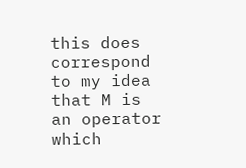this does correspond to my idea that M is an operator which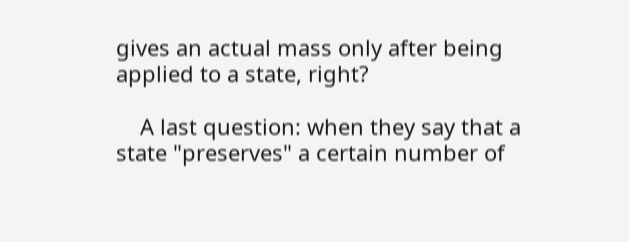gives an actual mass only after being applied to a state, right?

    A last question: when they say that a state "preserves" a certain number of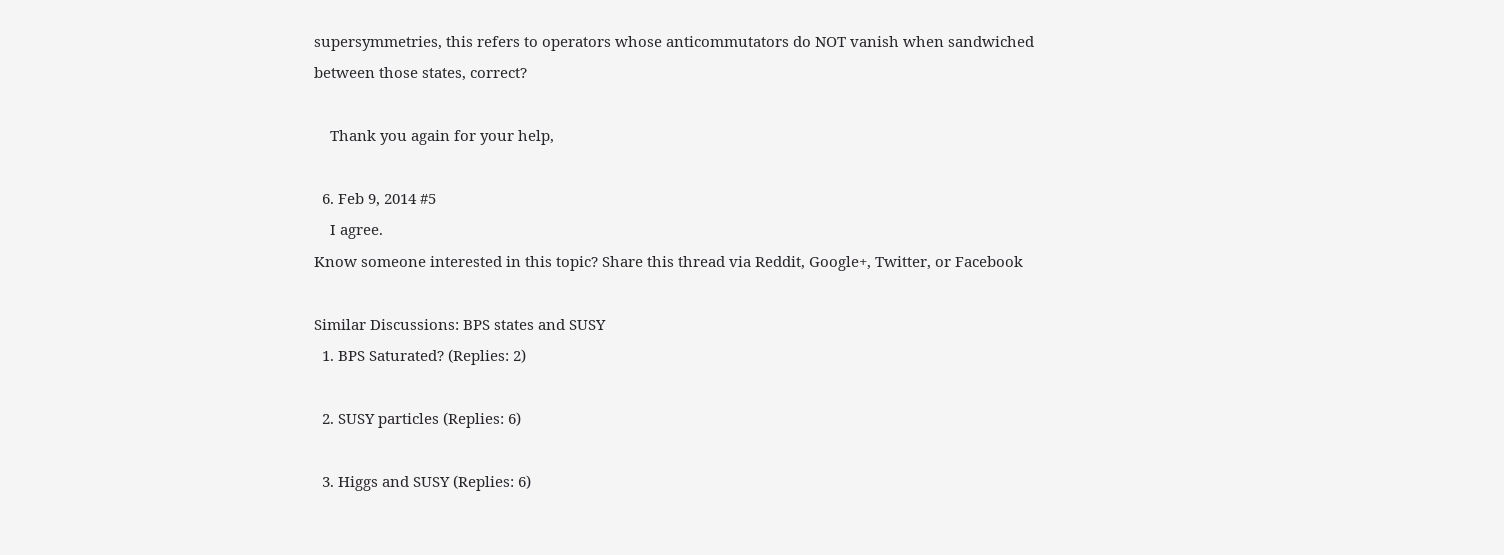supersymmetries, this refers to operators whose anticommutators do NOT vanish when sandwiched between those states, correct?

    Thank you again for your help,

  6. Feb 9, 2014 #5
    I agree.
Know someone interested in this topic? Share this thread via Reddit, Google+, Twitter, or Facebook

Similar Discussions: BPS states and SUSY
  1. BPS Saturated? (Replies: 2)

  2. SUSY particles (Replies: 6)

  3. Higgs and SUSY (Replies: 6)